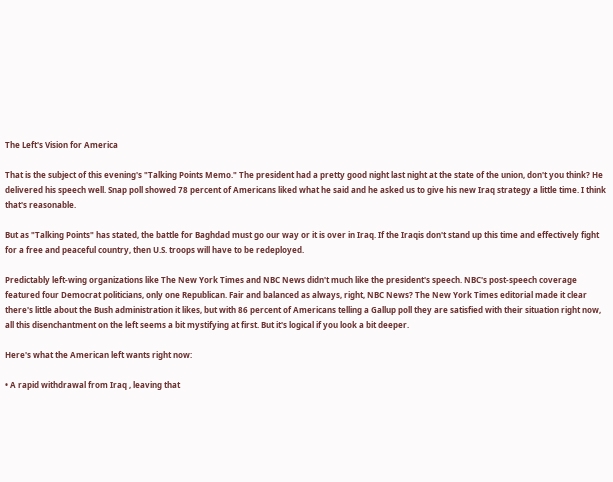The Left's Vision for America

That is the subject of this evening's "Talking Points Memo." The president had a pretty good night last night at the state of the union, don't you think? He delivered his speech well. Snap poll showed 78 percent of Americans liked what he said and he asked us to give his new Iraq strategy a little time. I think that's reasonable.

But as "Talking Points" has stated, the battle for Baghdad must go our way or it is over in Iraq. If the Iraqis don't stand up this time and effectively fight for a free and peaceful country, then U.S. troops will have to be redeployed.

Predictably left-wing organizations like The New York Times and NBC News didn't much like the president's speech. NBC's post-speech coverage featured four Democrat politicians, only one Republican. Fair and balanced as always, right, NBC News? The New York Times editorial made it clear there's little about the Bush administration it likes, but with 86 percent of Americans telling a Gallup poll they are satisfied with their situation right now, all this disenchantment on the left seems a bit mystifying at first. But it's logical if you look a bit deeper.

Here's what the American left wants right now:

• A rapid withdrawal from Iraq , leaving that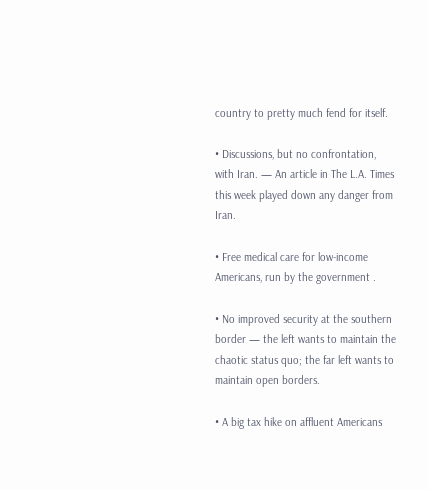country to pretty much fend for itself.

• Discussions, but no confrontation, with Iran. — An article in The L.A. Times this week played down any danger from Iran.

• Free medical care for low-income Americans, run by the government .

• No improved security at the southern border — the left wants to maintain the chaotic status quo; the far left wants to maintain open borders.

• A big tax hike on affluent Americans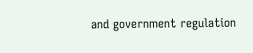and government regulation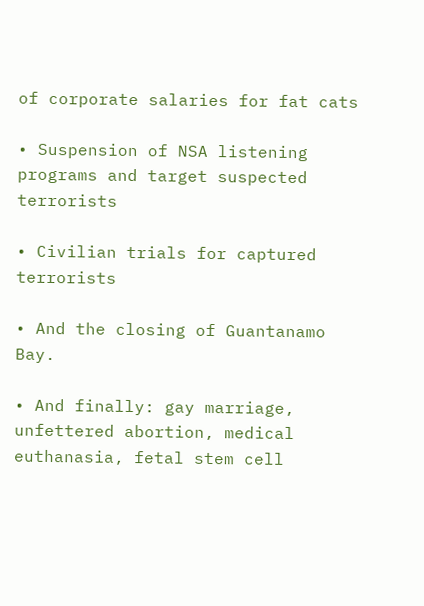of corporate salaries for fat cats

• Suspension of NSA listening programs and target suspected terrorists

• Civilian trials for captured terrorists

• And the closing of Guantanamo Bay.

• And finally: gay marriage, unfettered abortion, medical euthanasia, fetal stem cell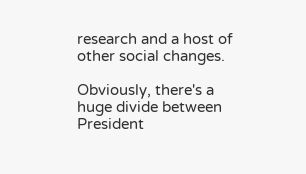research and a host of other social changes.

Obviously, there's a huge divide between President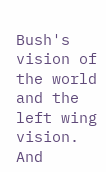Bush's vision of the world and the left wing vision. And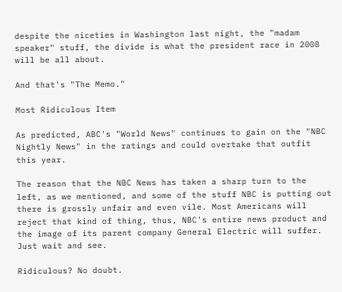despite the niceties in Washington last night, the "madam speaker" stuff, the divide is what the president race in 2008 will be all about.

And that's "The Memo."

Most Ridiculous Item

As predicted, ABC's "World News" continues to gain on the "NBC Nightly News" in the ratings and could overtake that outfit this year.

The reason that the NBC News has taken a sharp turn to the left, as we mentioned, and some of the stuff NBC is putting out there is grossly unfair and even vile. Most Americans will reject that kind of thing, thus, NBC's entire news product and the image of its parent company General Electric will suffer. Just wait and see.

Ridiculous? No doubt.